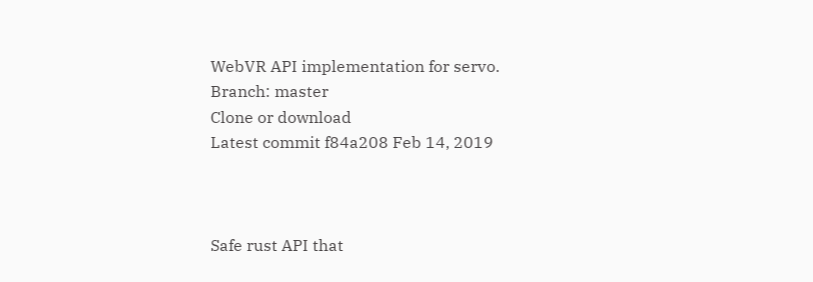WebVR API implementation for servo.
Branch: master
Clone or download
Latest commit f84a208 Feb 14, 2019



Safe rust API that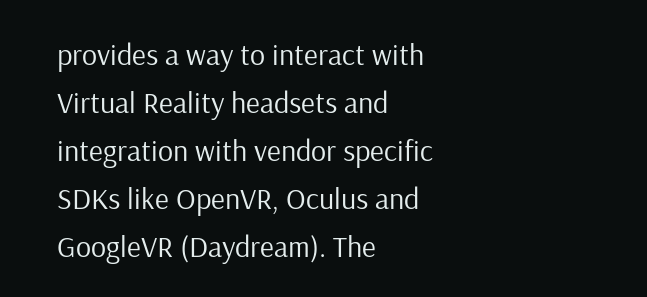provides a way to interact with Virtual Reality headsets and integration with vendor specific SDKs like OpenVR, Oculus and GoogleVR (Daydream). The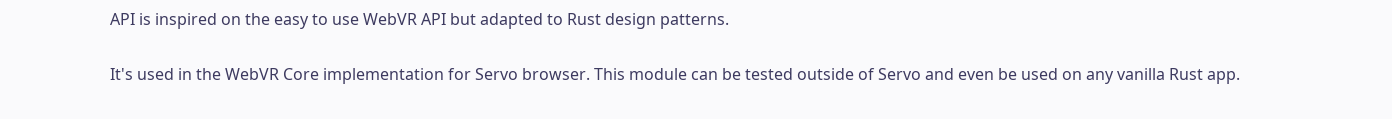API is inspired on the easy to use WebVR API but adapted to Rust design patterns.

It's used in the WebVR Core implementation for Servo browser. This module can be tested outside of Servo and even be used on any vanilla Rust app.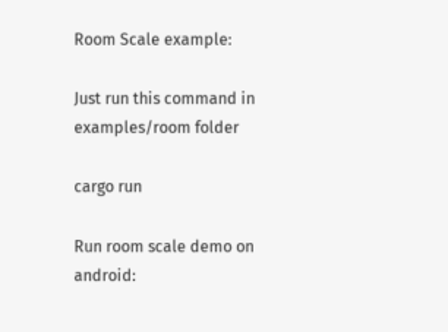Room Scale example:

Just run this command in examples/room folder

cargo run

Run room scale demo on android: